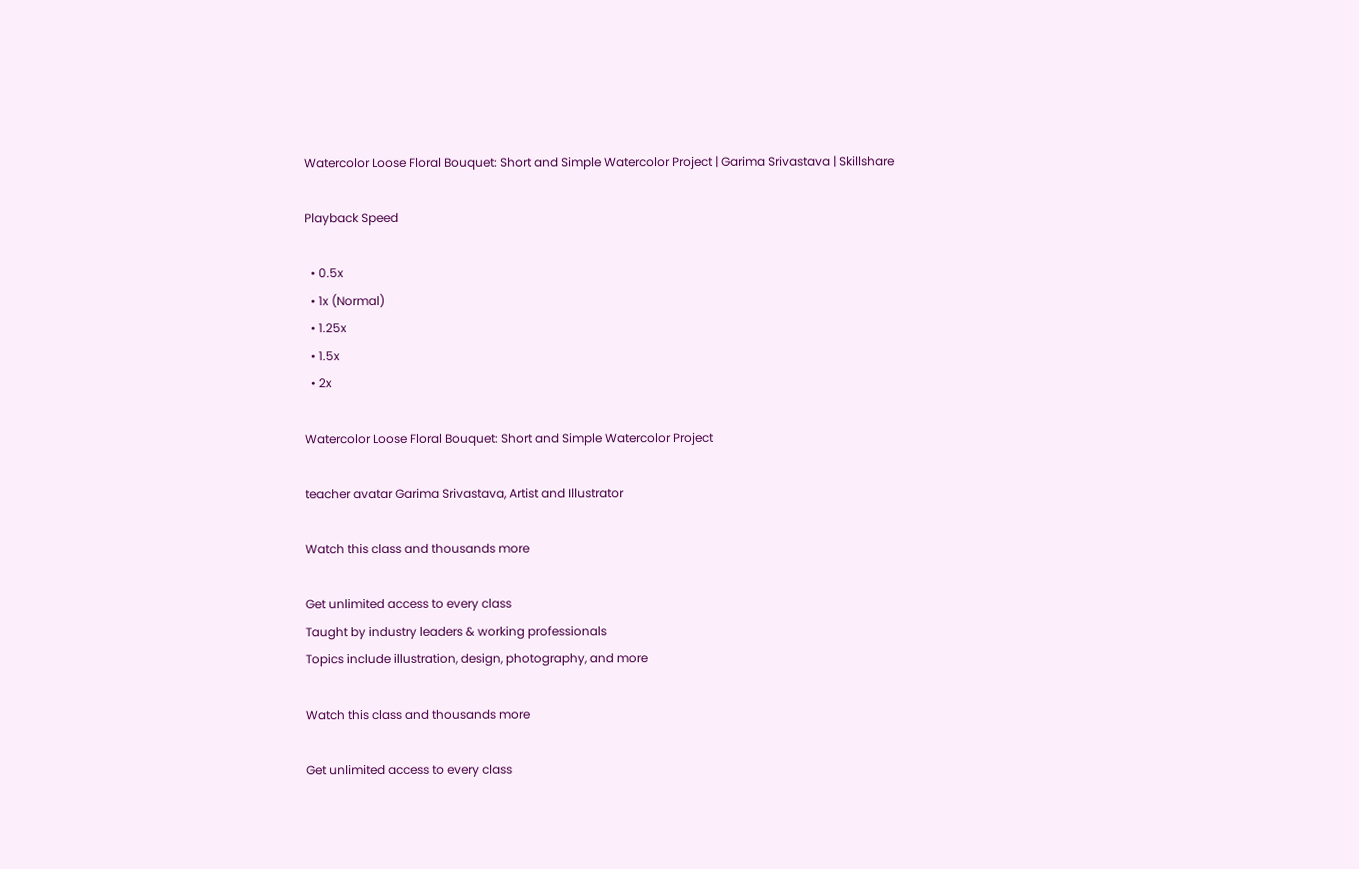Watercolor Loose Floral Bouquet: Short and Simple Watercolor Project | Garima Srivastava | Skillshare

Playback Speed

  • 0.5x
  • 1x (Normal)
  • 1.25x
  • 1.5x
  • 2x

Watercolor Loose Floral Bouquet: Short and Simple Watercolor Project

teacher avatar Garima Srivastava, Artist and Illustrator

Watch this class and thousands more

Get unlimited access to every class
Taught by industry leaders & working professionals
Topics include illustration, design, photography, and more

Watch this class and thousands more

Get unlimited access to every class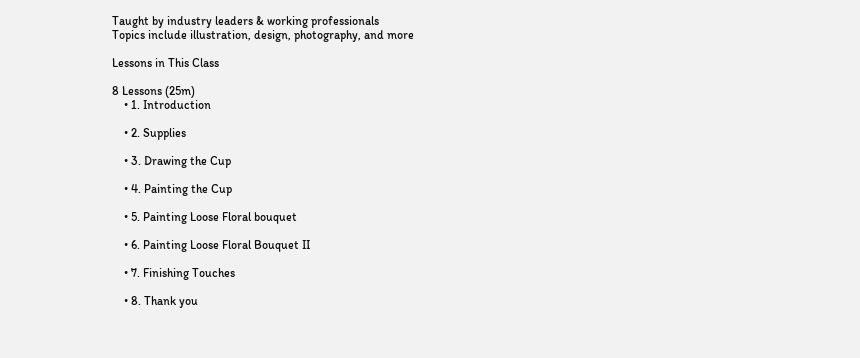Taught by industry leaders & working professionals
Topics include illustration, design, photography, and more

Lessons in This Class

8 Lessons (25m)
    • 1. Introduction

    • 2. Supplies

    • 3. Drawing the Cup

    • 4. Painting the Cup

    • 5. Painting Loose Floral bouquet

    • 6. Painting Loose Floral Bouquet II

    • 7. Finishing Touches

    • 8. Thank you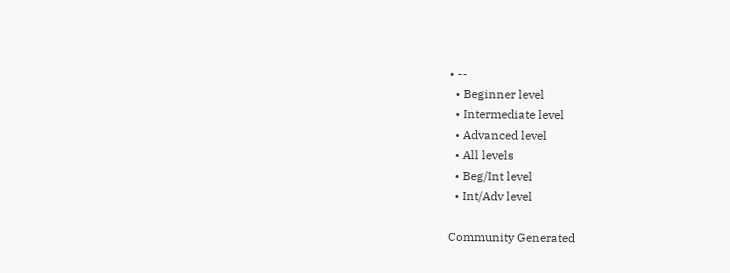• --
  • Beginner level
  • Intermediate level
  • Advanced level
  • All levels
  • Beg/Int level
  • Int/Adv level

Community Generated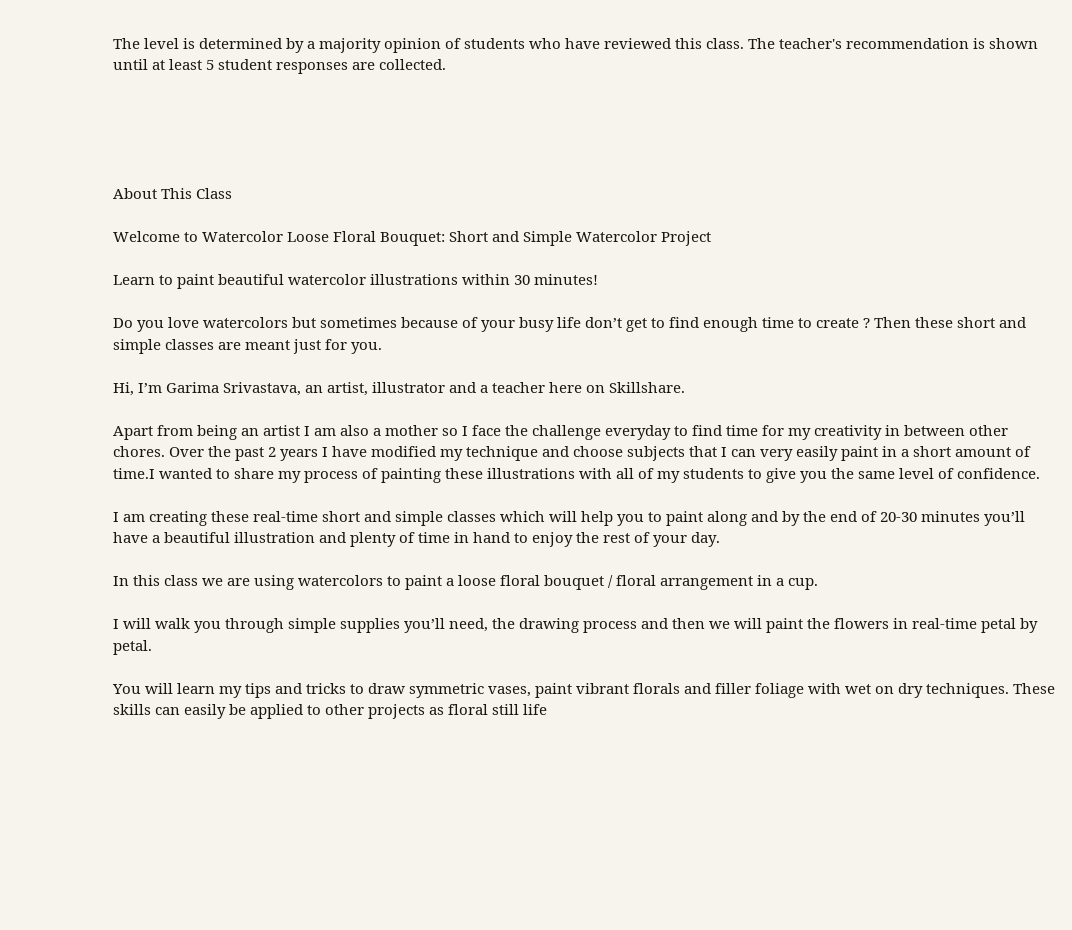The level is determined by a majority opinion of students who have reviewed this class. The teacher's recommendation is shown until at least 5 student responses are collected.





About This Class

Welcome to Watercolor Loose Floral Bouquet: Short and Simple Watercolor Project

Learn to paint beautiful watercolor illustrations within 30 minutes!

Do you love watercolors but sometimes because of your busy life don’t get to find enough time to create ? Then these short and simple classes are meant just for you.

Hi, I’m Garima Srivastava, an artist, illustrator and a teacher here on Skillshare.

Apart from being an artist I am also a mother so I face the challenge everyday to find time for my creativity in between other chores. Over the past 2 years I have modified my technique and choose subjects that I can very easily paint in a short amount of time.I wanted to share my process of painting these illustrations with all of my students to give you the same level of confidence.

I am creating these real-time short and simple classes which will help you to paint along and by the end of 20-30 minutes you’ll have a beautiful illustration and plenty of time in hand to enjoy the rest of your day.

In this class we are using watercolors to paint a loose floral bouquet / floral arrangement in a cup.

I will walk you through simple supplies you’ll need, the drawing process and then we will paint the flowers in real-time petal by petal.

You will learn my tips and tricks to draw symmetric vases, paint vibrant florals and filler foliage with wet on dry techniques. These skills can easily be applied to other projects as floral still life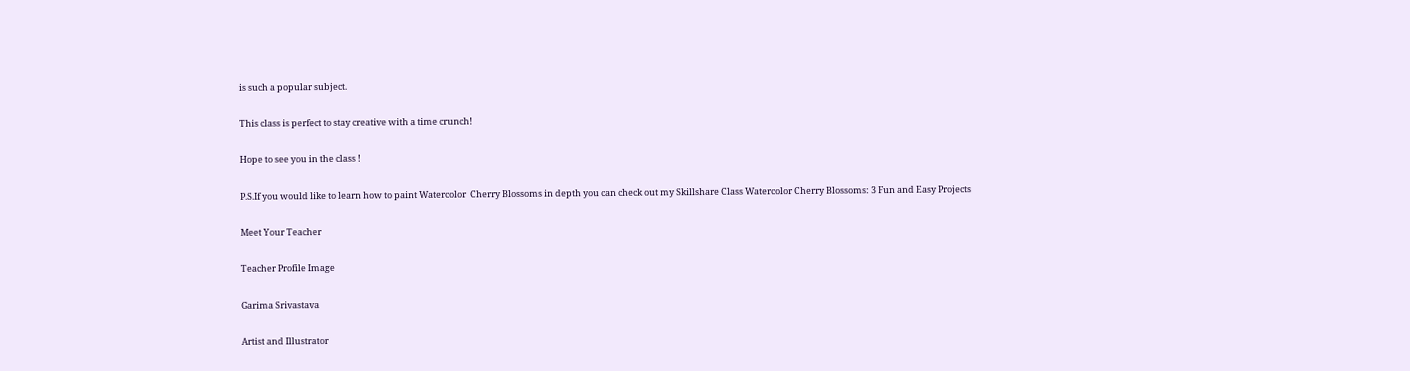is such a popular subject.

This class is perfect to stay creative with a time crunch!

Hope to see you in the class !

P.S.If you would like to learn how to paint Watercolor  Cherry Blossoms in depth you can check out my Skillshare Class Watercolor Cherry Blossoms: 3 Fun and Easy Projects

Meet Your Teacher

Teacher Profile Image

Garima Srivastava

Artist and Illustrator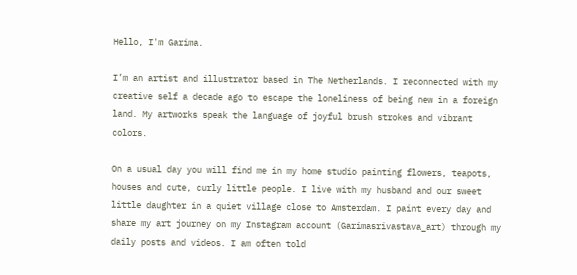Hello, I'm Garima.

I’m an artist and illustrator based in The Netherlands. I reconnected with my creative self a decade ago to escape the loneliness of being new in a foreign land. My artworks speak the language of joyful brush strokes and vibrant colors.

On a usual day you will find me in my home studio painting flowers, teapots, houses and cute, curly little people. I live with my husband and our sweet little daughter in a quiet village close to Amsterdam. I paint every day and share my art journey on my Instagram account (Garimasrivastava_art) through my daily posts and videos. I am often told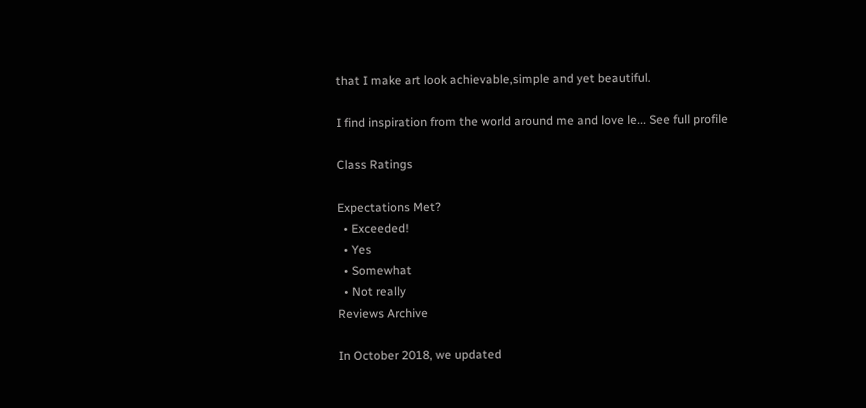that I make art look achievable,simple and yet beautiful.

I find inspiration from the world around me and love le... See full profile

Class Ratings

Expectations Met?
  • Exceeded!
  • Yes
  • Somewhat
  • Not really
Reviews Archive

In October 2018, we updated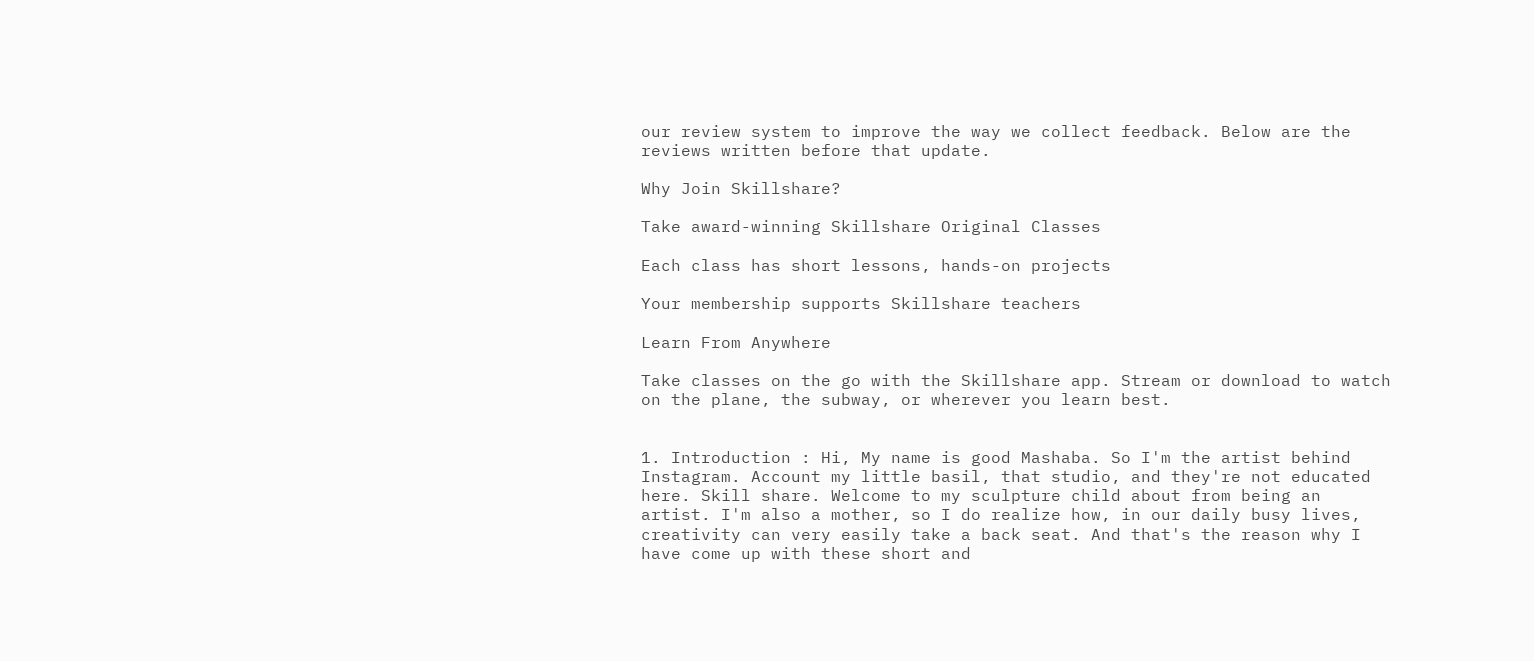our review system to improve the way we collect feedback. Below are the reviews written before that update.

Why Join Skillshare?

Take award-winning Skillshare Original Classes

Each class has short lessons, hands-on projects

Your membership supports Skillshare teachers

Learn From Anywhere

Take classes on the go with the Skillshare app. Stream or download to watch on the plane, the subway, or wherever you learn best.


1. Introduction : Hi, My name is good Mashaba. So I'm the artist behind Instagram. Account my little basil, that studio, and they're not educated here. Skill share. Welcome to my sculpture child about from being an artist. I'm also a mother, so I do realize how, in our daily busy lives, creativity can very easily take a back seat. And that's the reason why I have come up with these short and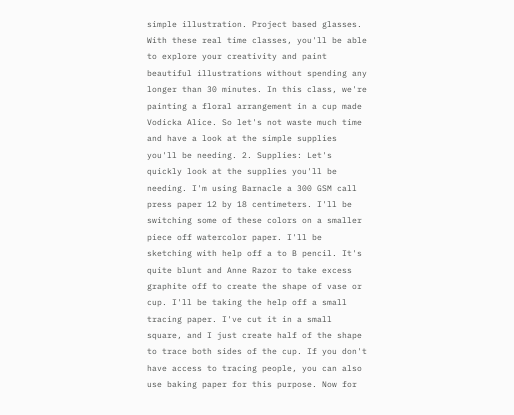simple illustration. Project based glasses. With these real time classes, you'll be able to explore your creativity and paint beautiful illustrations without spending any longer than 30 minutes. In this class, we're painting a floral arrangement in a cup made Vodicka Alice. So let's not waste much time and have a look at the simple supplies you'll be needing. 2. Supplies: Let's quickly look at the supplies you'll be needing. I'm using Barnacle a 300 GSM call press paper 12 by 18 centimeters. I'll be switching some of these colors on a smaller piece off watercolor paper. I'll be sketching with help off a to B pencil. It's quite blunt and Anne Razor to take excess graphite off to create the shape of vase or cup. I'll be taking the help off a small tracing paper. I've cut it in a small square, and I just create half of the shape to trace both sides of the cup. If you don't have access to tracing people, you can also use baking paper for this purpose. Now for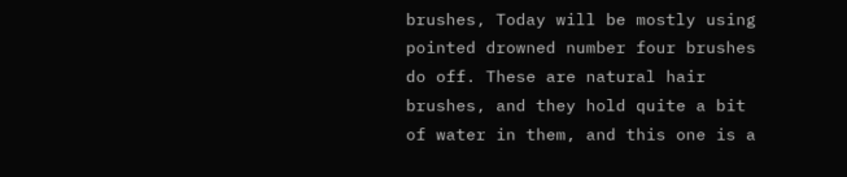brushes, Today will be mostly using pointed drowned number four brushes do off. These are natural hair brushes, and they hold quite a bit of water in them, and this one is a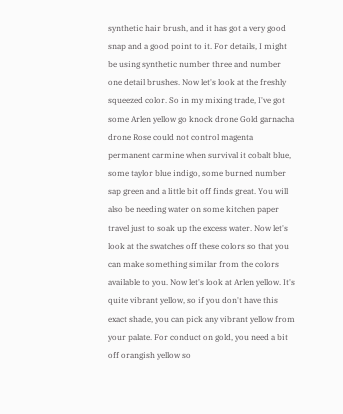synthetic hair brush, and it has got a very good snap and a good point to it. For details, I might be using synthetic number three and number one detail brushes. Now let's look at the freshly squeezed color. So in my mixing trade, I've got some Arlen yellow go knock drone Gold garnacha drone Rose could not control magenta permanent carmine when survival it cobalt blue, some taylor blue indigo, some burned number sap green and a little bit off finds great. You will also be needing water on some kitchen paper travel just to soak up the excess water. Now let's look at the swatches off these colors so that you can make something similar from the colors available to you. Now let's look at Arlen yellow. It's quite vibrant yellow, so if you don't have this exact shade, you can pick any vibrant yellow from your palate. For conduct on gold, you need a bit off orangish yellow so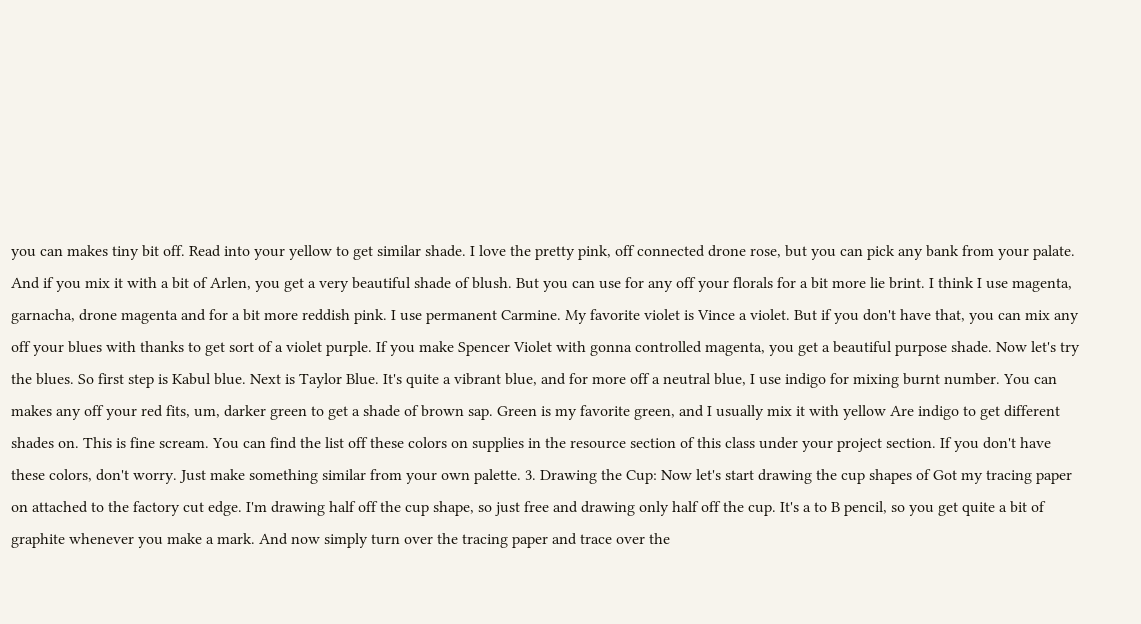you can makes tiny bit off. Read into your yellow to get similar shade. I love the pretty pink, off connected drone rose, but you can pick any bank from your palate. And if you mix it with a bit of Arlen, you get a very beautiful shade of blush. But you can use for any off your florals for a bit more lie brint. I think I use magenta, garnacha, drone magenta and for a bit more reddish pink. I use permanent Carmine. My favorite violet is Vince a violet. But if you don't have that, you can mix any off your blues with thanks to get sort of a violet purple. If you make Spencer Violet with gonna controlled magenta, you get a beautiful purpose shade. Now let's try the blues. So first step is Kabul blue. Next is Taylor Blue. It's quite a vibrant blue, and for more off a neutral blue, I use indigo for mixing burnt number. You can makes any off your red fits, um, darker green to get a shade of brown sap. Green is my favorite green, and I usually mix it with yellow Are indigo to get different shades on. This is fine scream. You can find the list off these colors on supplies in the resource section of this class under your project section. If you don't have these colors, don't worry. Just make something similar from your own palette. 3. Drawing the Cup: Now let's start drawing the cup shapes of Got my tracing paper on attached to the factory cut edge. I'm drawing half off the cup shape, so just free and drawing only half off the cup. It's a to B pencil, so you get quite a bit of graphite whenever you make a mark. And now simply turn over the tracing paper and trace over the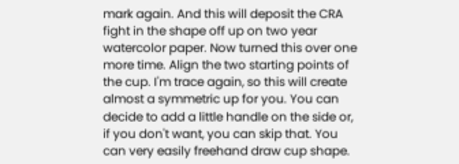mark again. And this will deposit the CRA fight in the shape off up on two year watercolor paper. Now turned this over one more time. Align the two starting points of the cup. I'm trace again, so this will create almost a symmetric up for you. You can decide to add a little handle on the side or, if you don't want, you can skip that. You can very easily freehand draw cup shape.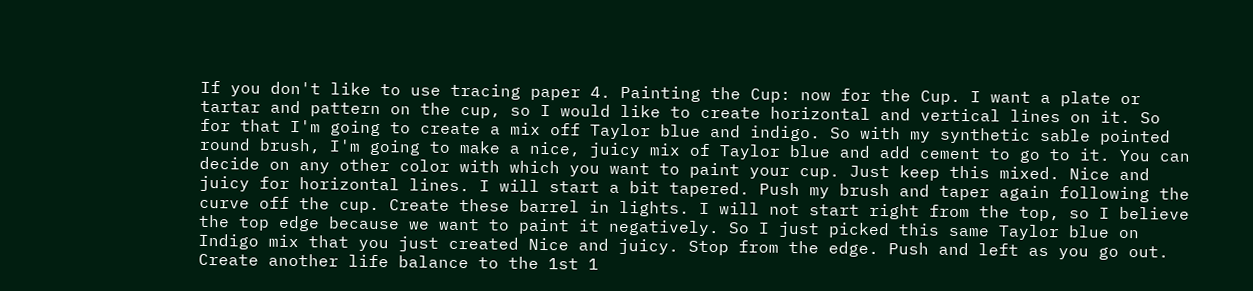If you don't like to use tracing paper 4. Painting the Cup: now for the Cup. I want a plate or tartar and pattern on the cup, so I would like to create horizontal and vertical lines on it. So for that I'm going to create a mix off Taylor blue and indigo. So with my synthetic sable pointed round brush, I'm going to make a nice, juicy mix of Taylor blue and add cement to go to it. You can decide on any other color with which you want to paint your cup. Just keep this mixed. Nice and juicy for horizontal lines. I will start a bit tapered. Push my brush and taper again following the curve off the cup. Create these barrel in lights. I will not start right from the top, so I believe the top edge because we want to paint it negatively. So I just picked this same Taylor blue on Indigo mix that you just created Nice and juicy. Stop from the edge. Push and left as you go out. Create another life balance to the 1st 1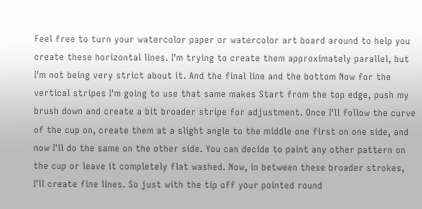Feel free to turn your watercolor paper or watercolor art board around to help you create these horizontal lines. I'm trying to create them approximately parallel, but I'm not being very strict about it. And the final line and the bottom Now for the vertical stripes I'm going to use that same makes Start from the top edge, push my brush down and create a bit broader stripe for adjustment. Once I'll follow the curve of the cup on, create them at a slight angle to the middle one first on one side, and now I'll do the same on the other side. You can decide to paint any other pattern on the cup or leave it completely flat washed. Now, in between these broader strokes, I'll create fine lines. So just with the tip off your pointed round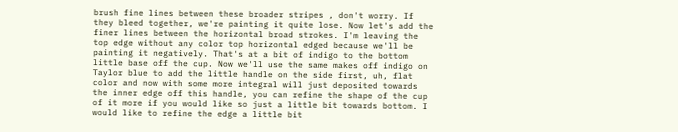brush fine lines between these broader stripes , don't worry. If they bleed together, we're painting it quite lose. Now let's add the finer lines between the horizontal broad strokes. I'm leaving the top edge without any color top horizontal edged because we'll be painting it negatively. That's at a bit of indigo to the bottom little base off the cup. Now we'll use the same makes off indigo on Taylor blue to add the little handle on the side first, uh, flat color and now with some more integral will just deposited towards the inner edge off this handle, you can refine the shape of the cup of it more if you would like so just a little bit towards bottom. I would like to refine the edge a little bit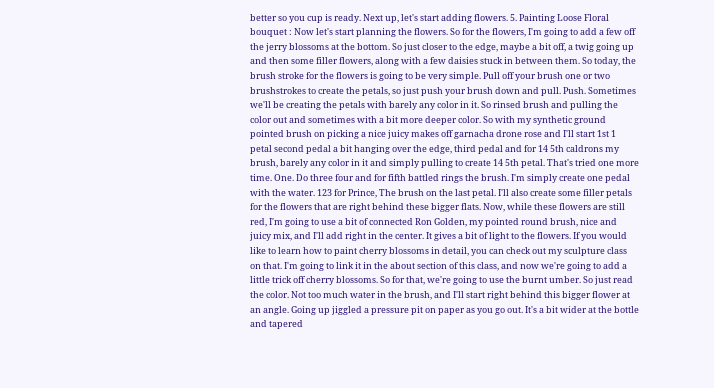better so you cup is ready. Next up, let's start adding flowers. 5. Painting Loose Floral bouquet : Now let's start planning the flowers. So for the flowers, I'm going to add a few off the jerry blossoms at the bottom. So just closer to the edge, maybe a bit off, a twig going up and then some filler flowers, along with a few daisies stuck in between them. So today, the brush stroke for the flowers is going to be very simple. Pull off your brush one or two brushstrokes to create the petals, so just push your brush down and pull. Push. Sometimes we'll be creating the petals with barely any color in it. So rinsed brush and pulling the color out and sometimes with a bit more deeper color. So with my synthetic ground pointed brush on picking a nice juicy makes off garnacha drone rose and I'll start 1st 1 petal second pedal a bit hanging over the edge, third pedal and for 14 5th caldrons my brush, barely any color in it and simply pulling to create 14 5th petal. That's tried one more time. One. Do three four and for fifth battled rings the brush. I'm simply create one pedal with the water. 123 for Prince, The brush on the last petal. I'll also create some filler petals for the flowers that are right behind these bigger flats. Now, while these flowers are still red, I'm going to use a bit of connected Ron Golden, my pointed round brush, nice and juicy mix, and I'll add right in the center. It gives a bit of light to the flowers. If you would like to learn how to paint cherry blossoms in detail, you can check out my sculpture class on that. I'm going to link it in the about section of this class, and now we're going to add a little trick off cherry blossoms. So for that, we're going to use the burnt umber. So just read the color. Not too much water in the brush, and I'll start right behind this bigger flower at an angle. Going up jiggled a pressure pit on paper as you go out. It's a bit wider at the bottle and tapered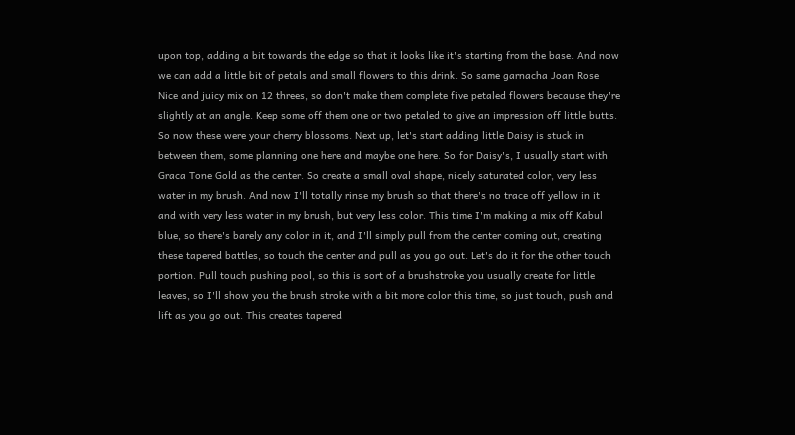upon top, adding a bit towards the edge so that it looks like it's starting from the base. And now we can add a little bit of petals and small flowers to this drink. So same garnacha Joan Rose Nice and juicy mix on 12 threes, so don't make them complete five petaled flowers because they're slightly at an angle. Keep some off them one or two petaled to give an impression off little butts. So now these were your cherry blossoms. Next up, let's start adding little Daisy is stuck in between them, some planning one here and maybe one here. So for Daisy's, I usually start with Graca Tone Gold as the center. So create a small oval shape, nicely saturated color, very less water in my brush. And now I'll totally rinse my brush so that there's no trace off yellow in it and with very less water in my brush, but very less color. This time I'm making a mix off Kabul blue, so there's barely any color in it, and I'll simply pull from the center coming out, creating these tapered battles, so touch the center and pull as you go out. Let's do it for the other touch portion. Pull touch pushing pool, so this is sort of a brushstroke you usually create for little leaves, so I'll show you the brush stroke with a bit more color this time, so just touch, push and lift as you go out. This creates tapered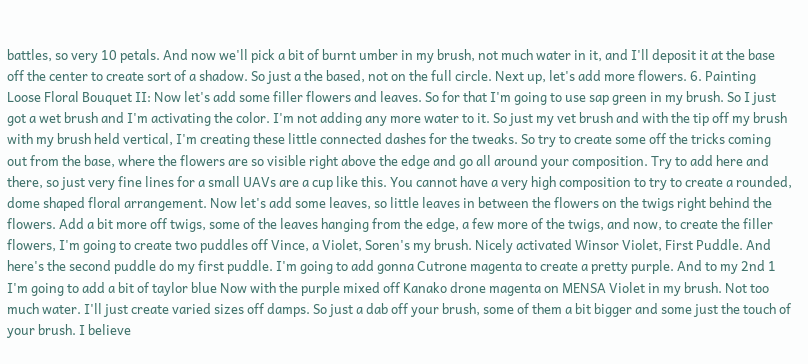battles, so very 10 petals. And now we'll pick a bit of burnt umber in my brush, not much water in it, and I'll deposit it at the base off the center to create sort of a shadow. So just a the based, not on the full circle. Next up, let's add more flowers. 6. Painting Loose Floral Bouquet II: Now let's add some filler flowers and leaves. So for that I'm going to use sap green in my brush. So I just got a wet brush and I'm activating the color. I'm not adding any more water to it. So just my vet brush and with the tip off my brush with my brush held vertical, I'm creating these little connected dashes for the tweaks. So try to create some off the tricks coming out from the base, where the flowers are so visible right above the edge and go all around your composition. Try to add here and there, so just very fine lines for a small UAVs are a cup like this. You cannot have a very high composition to try to create a rounded, dome shaped floral arrangement. Now let's add some leaves, so little leaves in between the flowers on the twigs right behind the flowers. Add a bit more off twigs, some of the leaves hanging from the edge, a few more of the twigs, and now, to create the filler flowers, I'm going to create two puddles off Vince, a Violet, Soren's my brush. Nicely activated Winsor Violet, First Puddle. And here's the second puddle do my first puddle. I'm going to add gonna Cutrone magenta to create a pretty purple. And to my 2nd 1 I'm going to add a bit of taylor blue Now with the purple mixed off Kanako drone magenta on MENSA Violet in my brush. Not too much water. I'll just create varied sizes off damps. So just a dab off your brush, some of them a bit bigger and some just the touch of your brush. I believe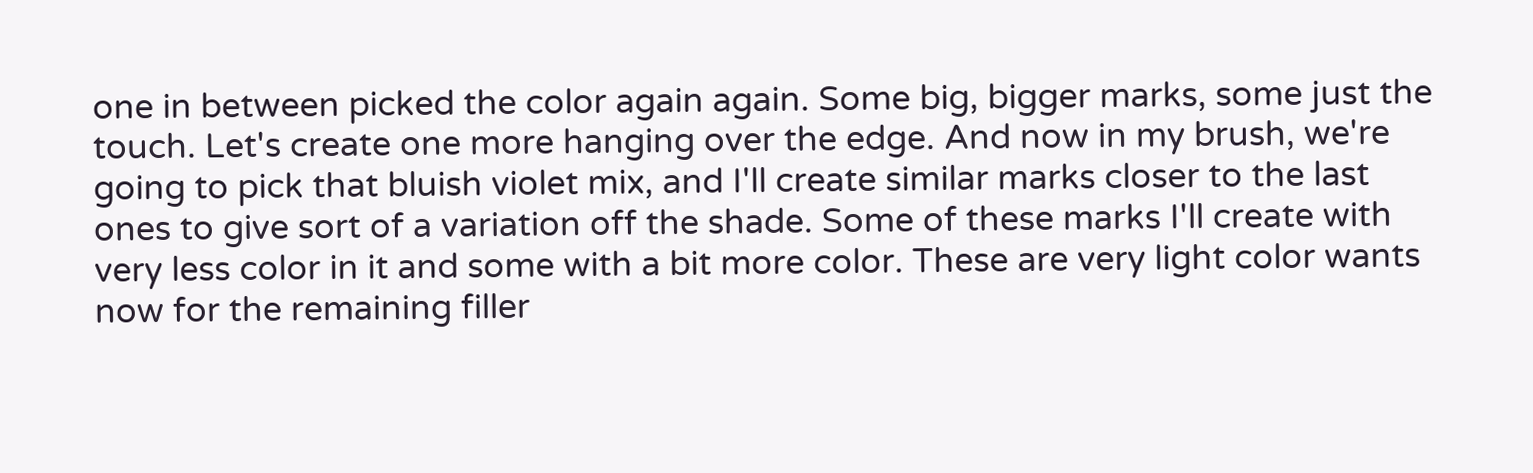one in between picked the color again again. Some big, bigger marks, some just the touch. Let's create one more hanging over the edge. And now in my brush, we're going to pick that bluish violet mix, and I'll create similar marks closer to the last ones to give sort of a variation off the shade. Some of these marks I'll create with very less color in it and some with a bit more color. These are very light color wants now for the remaining filler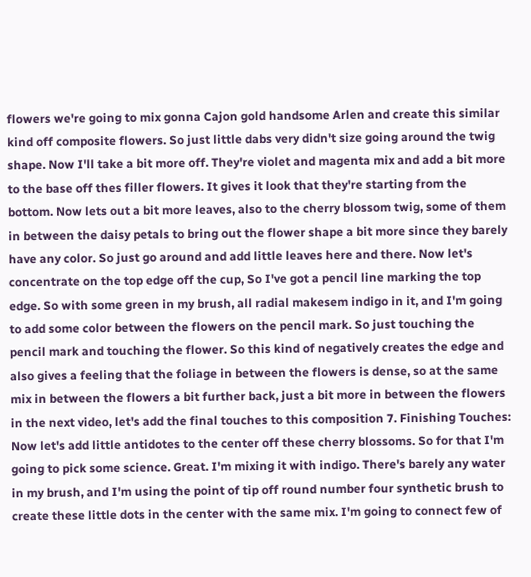flowers we're going to mix gonna Cajon gold handsome Arlen and create this similar kind off composite flowers. So just little dabs very didn't size going around the twig shape. Now I'll take a bit more off. They're violet and magenta mix and add a bit more to the base off thes filler flowers. It gives it look that they're starting from the bottom. Now lets out a bit more leaves, also to the cherry blossom twig, some of them in between the daisy petals to bring out the flower shape a bit more since they barely have any color. So just go around and add little leaves here and there. Now let's concentrate on the top edge off the cup, So I've got a pencil line marking the top edge. So with some green in my brush, all radial makesem indigo in it, and I'm going to add some color between the flowers on the pencil mark. So just touching the pencil mark and touching the flower. So this kind of negatively creates the edge and also gives a feeling that the foliage in between the flowers is dense, so at the same mix in between the flowers a bit further back, just a bit more in between the flowers in the next video, let's add the final touches to this composition 7. Finishing Touches: Now let's add little antidotes to the center off these cherry blossoms. So for that I'm going to pick some science. Great. I'm mixing it with indigo. There's barely any water in my brush, and I'm using the point of tip off round number four synthetic brush to create these little dots in the center with the same mix. I'm going to connect few of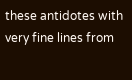these antidotes with very fine lines from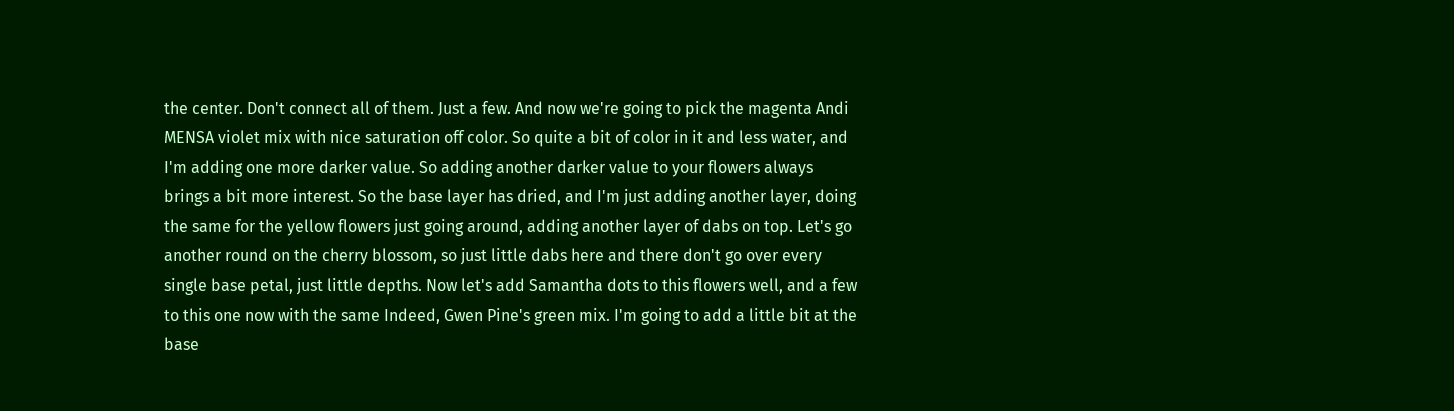the center. Don't connect all of them. Just a few. And now we're going to pick the magenta Andi MENSA violet mix with nice saturation off color. So quite a bit of color in it and less water, and I'm adding one more darker value. So adding another darker value to your flowers always brings a bit more interest. So the base layer has dried, and I'm just adding another layer, doing the same for the yellow flowers just going around, adding another layer of dabs on top. Let's go another round on the cherry blossom, so just little dabs here and there don't go over every single base petal, just little depths. Now let's add Samantha dots to this flowers well, and a few to this one now with the same Indeed, Gwen Pine's green mix. I'm going to add a little bit at the base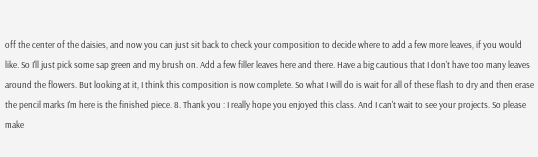off the center of the daisies, and now you can just sit back to check your composition to decide where to add a few more leaves, if you would like. So I'll just pick some sap green and my brush on. Add a few filler leaves here and there. Have a big cautious that I don't have too many leaves around the flowers. But looking at it, I think this composition is now complete. So what I will do is wait for all of these flash to dry and then erase the pencil marks I'm here is the finished piece. 8. Thank you : I really hope you enjoyed this class. And I can't wait to see your projects. So please make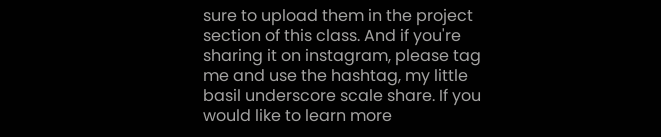sure to upload them in the project section of this class. And if you're sharing it on instagram, please tag me and use the hashtag, my little basil underscore scale share. If you would like to learn more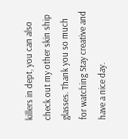killers in dept, you can also check out my other skin ship glasses. Thank you so much for watching Stay creative and have a nice day.